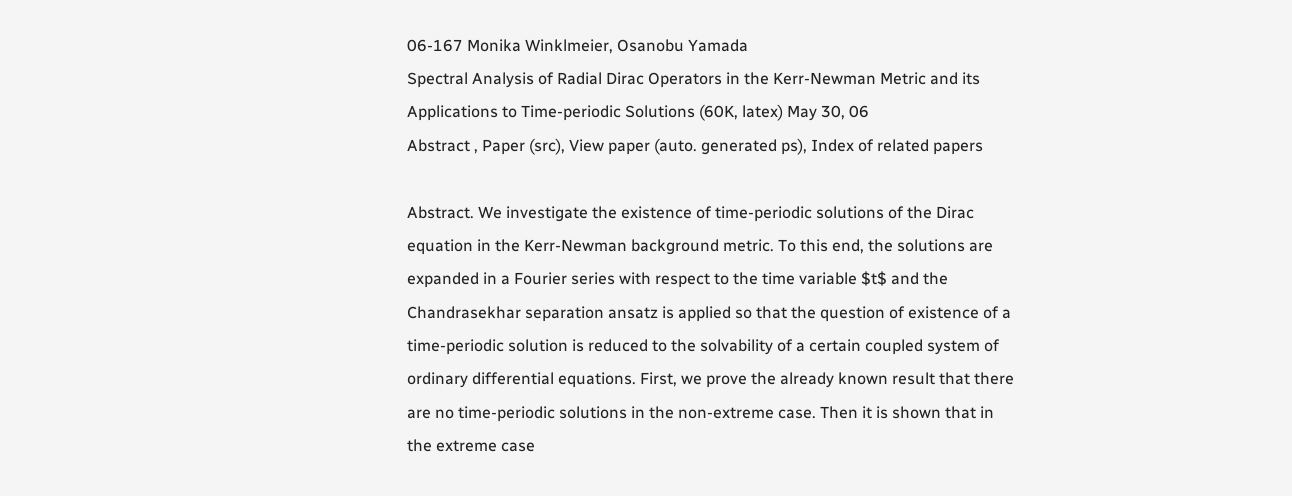06-167 Monika Winklmeier, Osanobu Yamada
Spectral Analysis of Radial Dirac Operators in the Kerr-Newman Metric and its Applications to Time-periodic Solutions (60K, latex) May 30, 06
Abstract , Paper (src), View paper (auto. generated ps), Index of related papers

Abstract. We investigate the existence of time-periodic solutions of the Dirac equation in the Kerr-Newman background metric. To this end, the solutions are expanded in a Fourier series with respect to the time variable $t$ and the Chandrasekhar separation ansatz is applied so that the question of existence of a time-periodic solution is reduced to the solvability of a certain coupled system of ordinary differential equations. First, we prove the already known result that there are no time-periodic solutions in the non-extreme case. Then it is shown that in the extreme case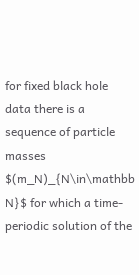for fixed black hole data there is a sequence of particle masses $(m_N)_{N\in\mathbb N}$ for which a time-periodic solution of the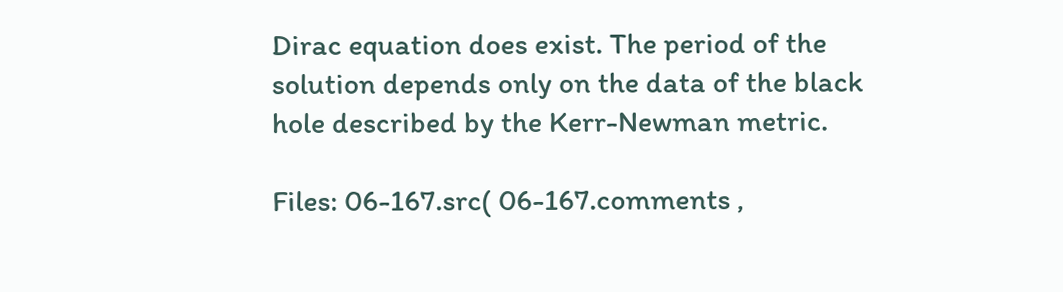Dirac equation does exist. The period of the solution depends only on the data of the black hole described by the Kerr-Newman metric.

Files: 06-167.src( 06-167.comments ,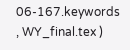06-167.keywords , WY_final.tex )